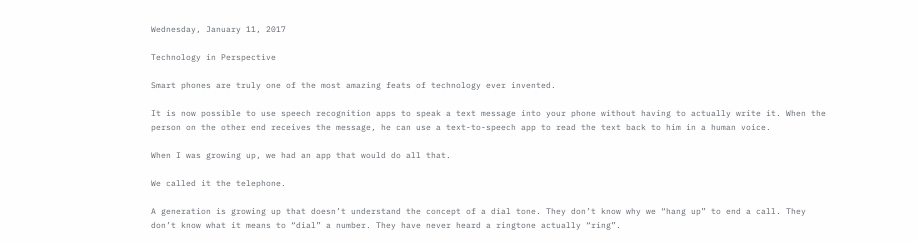Wednesday, January 11, 2017

Technology in Perspective

Smart phones are truly one of the most amazing feats of technology ever invented.

It is now possible to use speech recognition apps to speak a text message into your phone without having to actually write it. When the person on the other end receives the message, he can use a text-to-speech app to read the text back to him in a human voice.

When I was growing up, we had an app that would do all that.

We called it the telephone.

A generation is growing up that doesn’t understand the concept of a dial tone. They don’t know why we “hang up” to end a call. They don’t know what it means to “dial” a number. They have never heard a ringtone actually “ring”.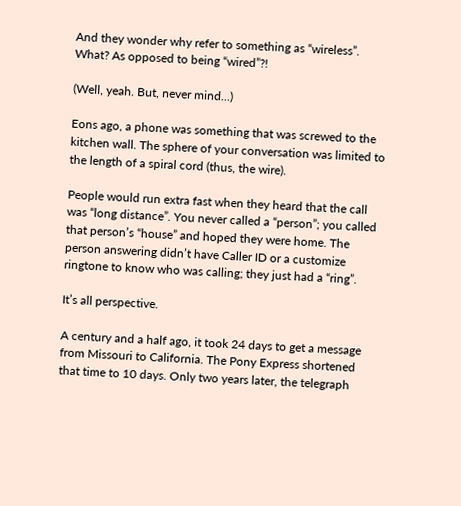And they wonder why refer to something as “wireless”. What? As opposed to being “wired”?!

(Well, yeah. But, never mind...)

Eons ago, a phone was something that was screwed to the kitchen wall. The sphere of your conversation was limited to the length of a spiral cord (thus, the wire).

People would run extra fast when they heard that the call was “long distance”. You never called a “person”; you called that person’s “house” and hoped they were home. The person answering didn’t have Caller ID or a customize ringtone to know who was calling; they just had a “ring”.

It’s all perspective.

A century and a half ago, it took 24 days to get a message from Missouri to California. The Pony Express shortened that time to 10 days. Only two years later, the telegraph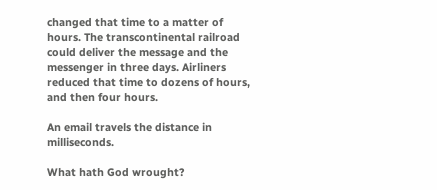changed that time to a matter of hours. The transcontinental railroad could deliver the message and the messenger in three days. Airliners reduced that time to dozens of hours, and then four hours.

An email travels the distance in milliseconds.

What hath God wrought?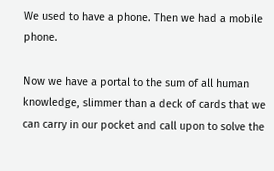We used to have a phone. Then we had a mobile phone.

Now we have a portal to the sum of all human knowledge, slimmer than a deck of cards that we can carry in our pocket and call upon to solve the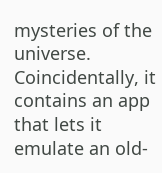mysteries of the universe. Coincidentally, it contains an app that lets it emulate an old-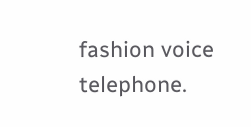fashion voice telephone.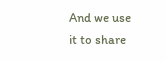And we use it to share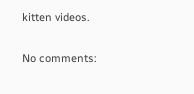kitten videos.

No comments: